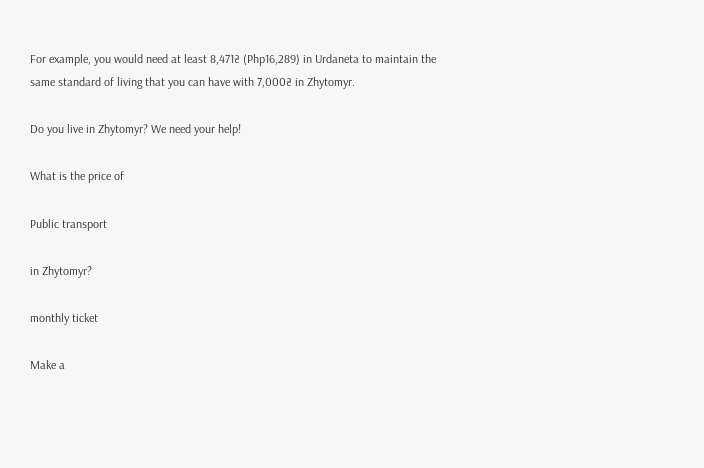For example, you would need at least 8,471₴ (Php16,289) in Urdaneta to maintain the same standard of living that you can have with 7,000₴ in Zhytomyr.

Do you live in Zhytomyr? We need your help!

What is the price of

Public transport

in Zhytomyr?

monthly ticket

Make a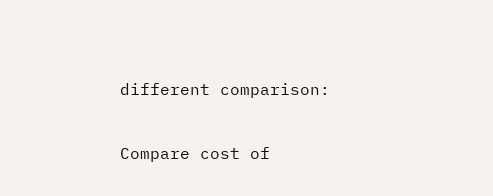different comparison:

Compare cost of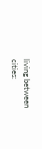living between cities: